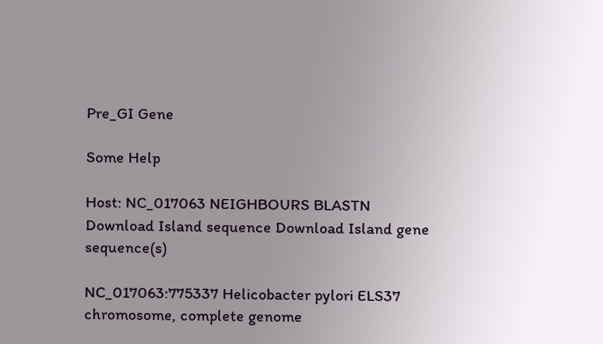Pre_GI Gene

Some Help

Host: NC_017063 NEIGHBOURS BLASTN Download Island sequence Download Island gene sequence(s)

NC_017063:775337 Helicobacter pylori ELS37 chromosome, complete genome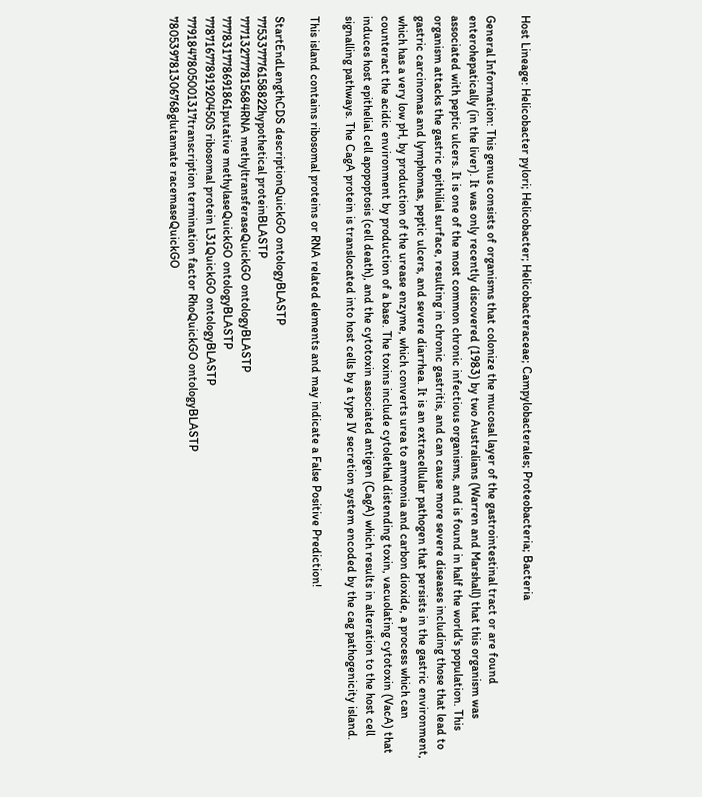Host Lineage: Helicobacter pylori; Helicobacter; Helicobacteraceae; Campylobacterales; Proteobacteria; Bacteria

General Information: This genus consists of organisms that colonize the mucosal layer of the gastrointestinal tract or are found enterohepatically (in the liver). It was only recently discovered (1983) by two Australians (Warren and Marshall) that this organism was associated with peptic ulcers. It is one of the most common chronic infectious organisms, and is found in half the world's population. This organism attacks the gastric epithilial surface, resulting in chronic gastritis, and can cause more severe diseases including those that lead to gastric carcinomas and lymphomas, peptic ulcers, and severe diarrhea. It is an extracellular pathogen that persists in the gastric environment, which has a very low pH, by production of the urease enzyme, which converts urea to ammonia and carbon dioxide, a process which can counteract the acidic environment by production of a base. The toxins include cytolethal distending toxin, vacuolating cytotoxin (VacA) that induces host epithelial cell apopoptosis (cell death), and the cytotoxin associated antigen (CagA) which results in alteration to the host cell signalling pathways. The CagA protein is translocated into host cells by a type IV secretion system encoded by the cag pathogenicity island.

This island contains ribosomal proteins or RNA related elements and may indicate a False Positive Prediction!

StartEndLengthCDS descriptionQuickGO ontologyBLASTP
775337776158822hypothetical proteinBLASTP
777132777815684RNA methyltransferaseQuickGO ontologyBLASTP
777831778691861putative methylaseQuickGO ontologyBLASTP
77871677891920450S ribosomal protein L31QuickGO ontologyBLASTP
7791847805001317transcription termination factor RhoQuickGO ontologyBLASTP
780539781306768glutamate racemaseQuickGO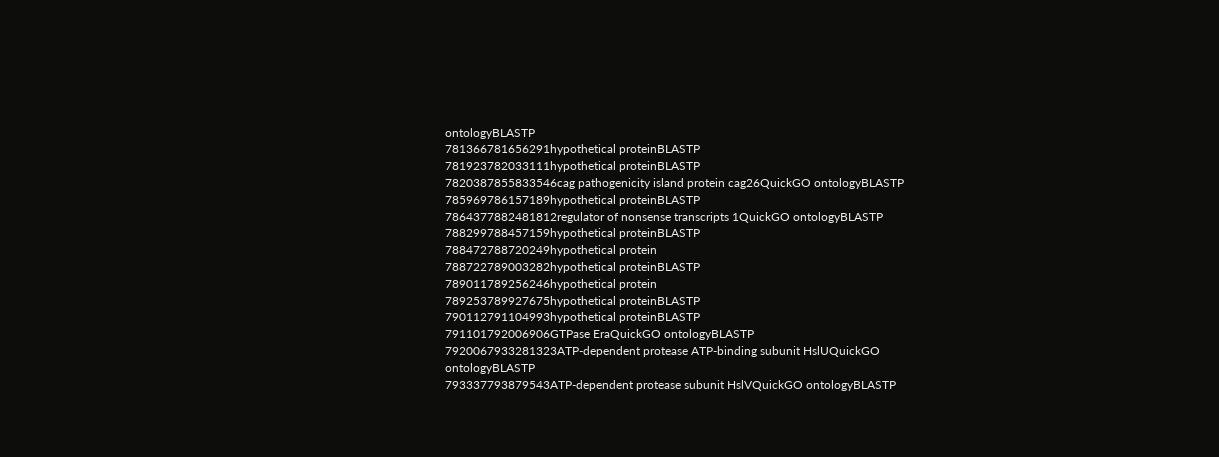ontologyBLASTP
781366781656291hypothetical proteinBLASTP
781923782033111hypothetical proteinBLASTP
7820387855833546cag pathogenicity island protein cag26QuickGO ontologyBLASTP
785969786157189hypothetical proteinBLASTP
7864377882481812regulator of nonsense transcripts 1QuickGO ontologyBLASTP
788299788457159hypothetical proteinBLASTP
788472788720249hypothetical protein
788722789003282hypothetical proteinBLASTP
789011789256246hypothetical protein
789253789927675hypothetical proteinBLASTP
790112791104993hypothetical proteinBLASTP
791101792006906GTPase EraQuickGO ontologyBLASTP
7920067933281323ATP-dependent protease ATP-binding subunit HslUQuickGO ontologyBLASTP
793337793879543ATP-dependent protease subunit HslVQuickGO ontologyBLASTP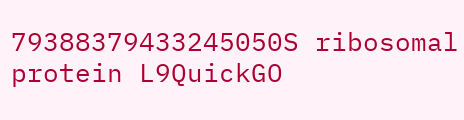79388379433245050S ribosomal protein L9QuickGO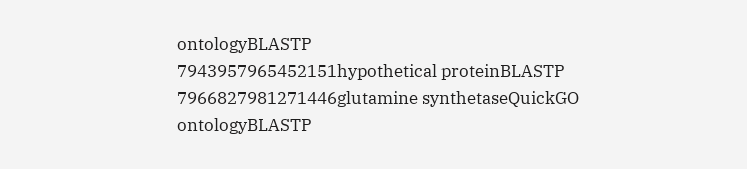ontologyBLASTP
7943957965452151hypothetical proteinBLASTP
7966827981271446glutamine synthetaseQuickGO ontologyBLASTP